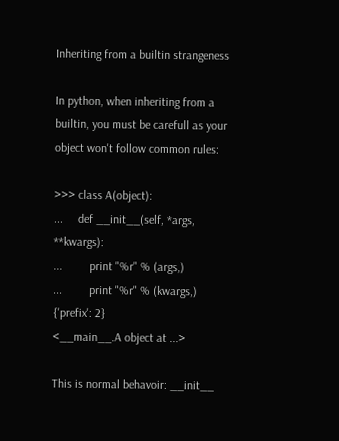Inheriting from a builtin strangeness

In python, when inheriting from a builtin, you must be carefull as your object won't follow common rules:

>>> class A(object):
...     def __init__(self, *args, **kwargs):
...         print "%r" % (args,)
...         print "%r" % (kwargs,)
{'prefix': 2}
<__main__.A object at ...>

This is normal behavoir: __init__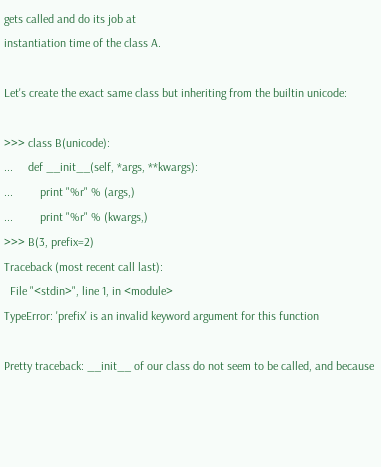gets called and do its job at
instantiation time of the class A.

Let's create the exact same class but inheriting from the builtin unicode:

>>> class B(unicode):
...     def __init__(self, *args, **kwargs):
...         print "%r" % (args,)
...         print "%r" % (kwargs,)
>>> B(3, prefix=2)
Traceback (most recent call last):
  File "<stdin>", line 1, in <module>
TypeError: 'prefix' is an invalid keyword argument for this function

Pretty traceback: __init__ of our class do not seem to be called, and because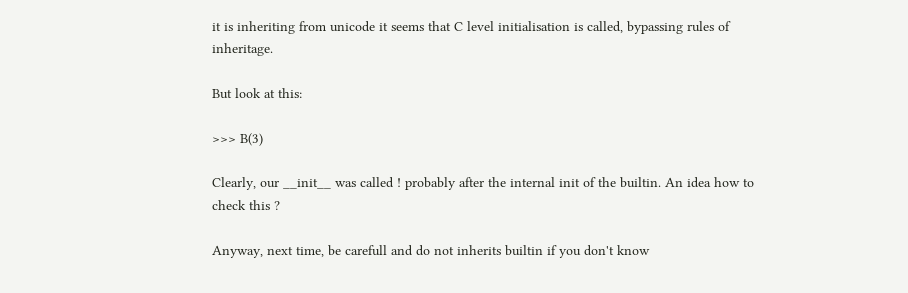it is inheriting from unicode it seems that C level initialisation is called, bypassing rules of inheritage.

But look at this:

>>> B(3)

Clearly, our __init__ was called ! probably after the internal init of the builtin. An idea how to check this ?

Anyway, next time, be carefull and do not inherits builtin if you don't know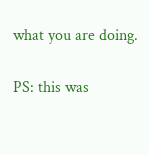what you are doing.

PS: this was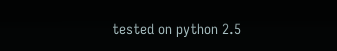tested on python 2.5